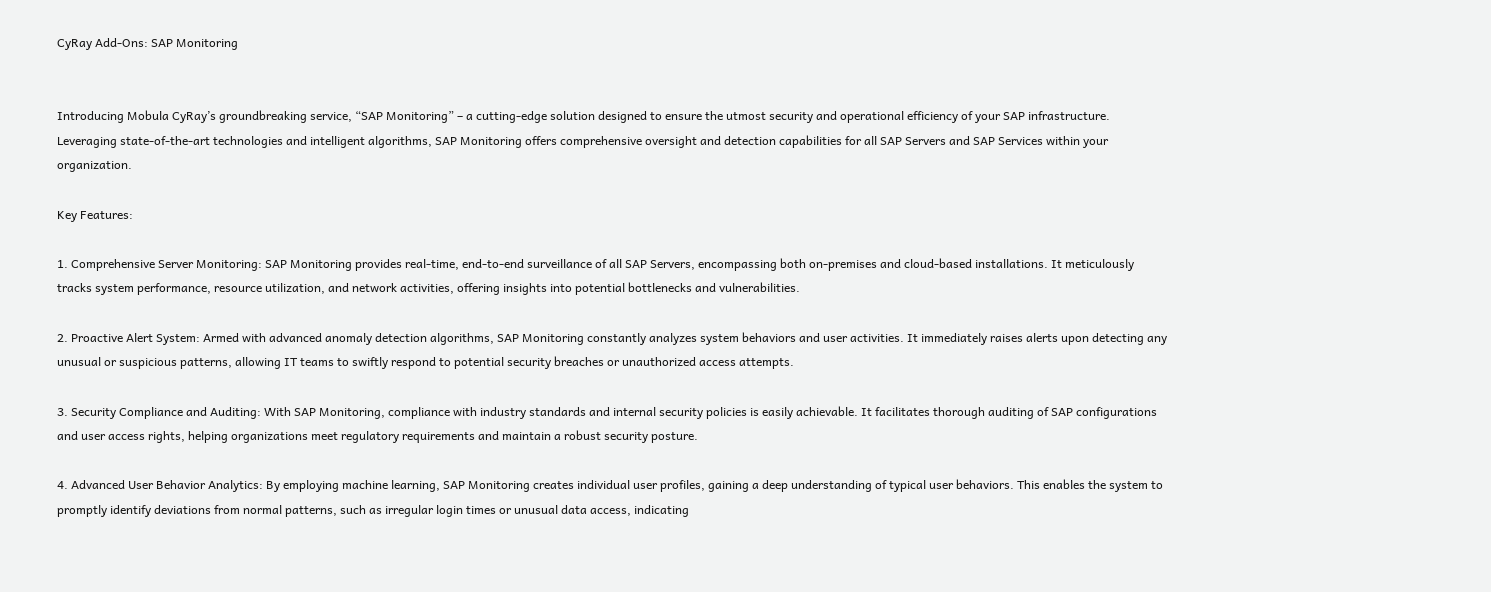CyRay Add-Ons: SAP Monitoring


Introducing Mobula CyRay’s groundbreaking service, “SAP Monitoring” – a cutting-edge solution designed to ensure the utmost security and operational efficiency of your SAP infrastructure. Leveraging state-of-the-art technologies and intelligent algorithms, SAP Monitoring offers comprehensive oversight and detection capabilities for all SAP Servers and SAP Services within your organization.

Key Features:

1. Comprehensive Server Monitoring: SAP Monitoring provides real-time, end-to-end surveillance of all SAP Servers, encompassing both on-premises and cloud-based installations. It meticulously tracks system performance, resource utilization, and network activities, offering insights into potential bottlenecks and vulnerabilities.

2. Proactive Alert System: Armed with advanced anomaly detection algorithms, SAP Monitoring constantly analyzes system behaviors and user activities. It immediately raises alerts upon detecting any unusual or suspicious patterns, allowing IT teams to swiftly respond to potential security breaches or unauthorized access attempts.

3. Security Compliance and Auditing: With SAP Monitoring, compliance with industry standards and internal security policies is easily achievable. It facilitates thorough auditing of SAP configurations and user access rights, helping organizations meet regulatory requirements and maintain a robust security posture.

4. Advanced User Behavior Analytics: By employing machine learning, SAP Monitoring creates individual user profiles, gaining a deep understanding of typical user behaviors. This enables the system to promptly identify deviations from normal patterns, such as irregular login times or unusual data access, indicating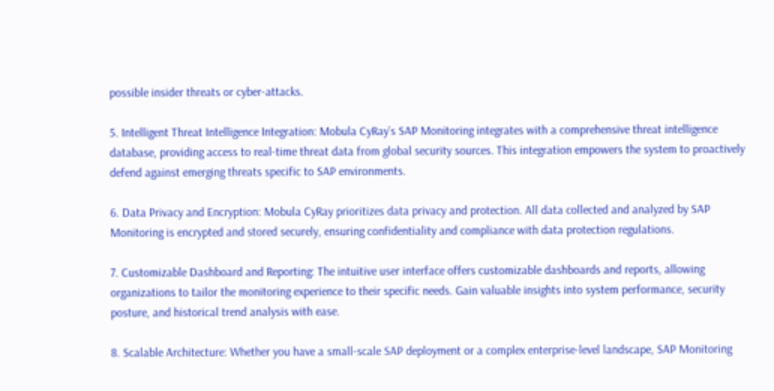possible insider threats or cyber-attacks.

5. Intelligent Threat Intelligence Integration: Mobula CyRay’s SAP Monitoring integrates with a comprehensive threat intelligence database, providing access to real-time threat data from global security sources. This integration empowers the system to proactively defend against emerging threats specific to SAP environments.

6. Data Privacy and Encryption: Mobula CyRay prioritizes data privacy and protection. All data collected and analyzed by SAP Monitoring is encrypted and stored securely, ensuring confidentiality and compliance with data protection regulations.

7. Customizable Dashboard and Reporting: The intuitive user interface offers customizable dashboards and reports, allowing organizations to tailor the monitoring experience to their specific needs. Gain valuable insights into system performance, security posture, and historical trend analysis with ease.

8. Scalable Architecture: Whether you have a small-scale SAP deployment or a complex enterprise-level landscape, SAP Monitoring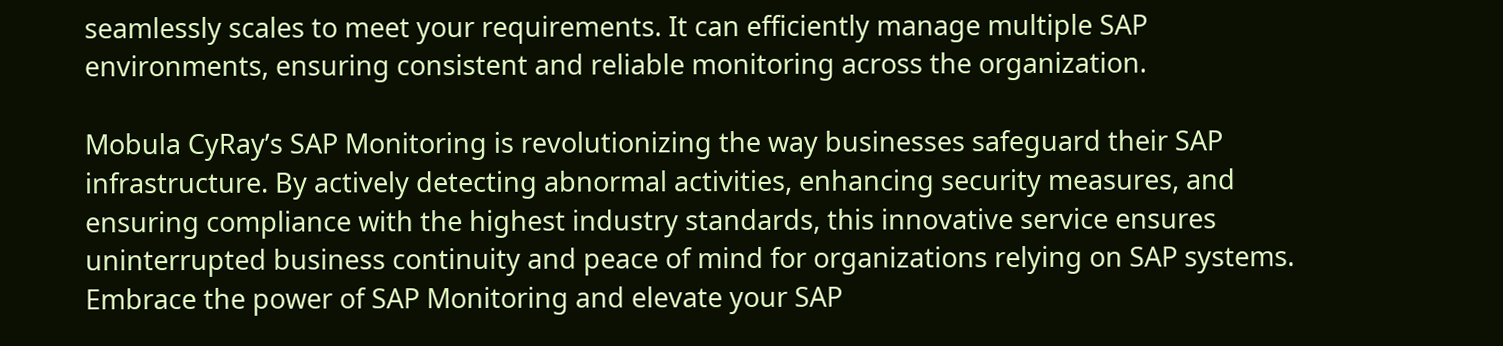seamlessly scales to meet your requirements. It can efficiently manage multiple SAP environments, ensuring consistent and reliable monitoring across the organization.

Mobula CyRay’s SAP Monitoring is revolutionizing the way businesses safeguard their SAP infrastructure. By actively detecting abnormal activities, enhancing security measures, and ensuring compliance with the highest industry standards, this innovative service ensures uninterrupted business continuity and peace of mind for organizations relying on SAP systems. Embrace the power of SAP Monitoring and elevate your SAP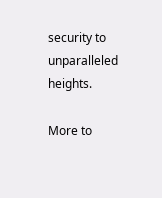security to unparalleled heights.

More to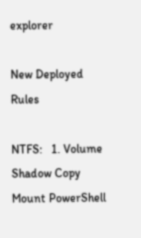explorer

New Deployed Rules

NTFS:   1. Volume Shadow Copy Mount PowerShell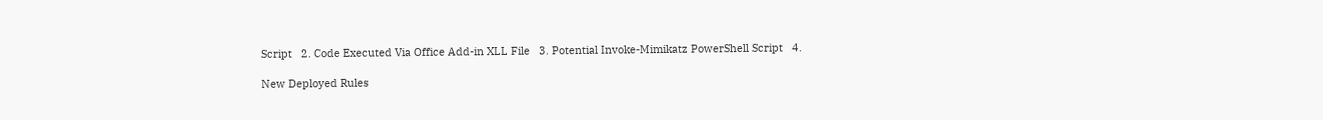Script   2. Code Executed Via Office Add-in XLL File   3. Potential Invoke-Mimikatz PowerShell Script   4.

New Deployed Rules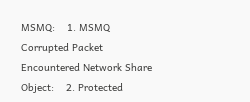MSMQ:    1. MSMQ Corrupted Packet Encountered Network Share Object:    2. Protected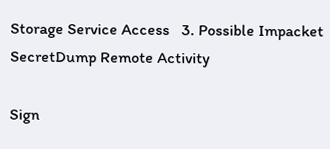Storage Service Access   3. Possible Impacket SecretDump Remote Activity

Sign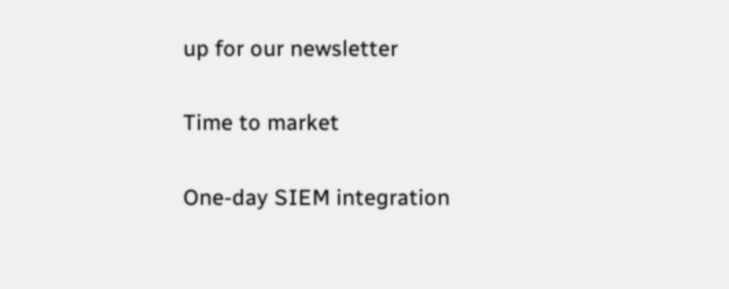up for our newsletter

Time to market

One-day SIEM integration